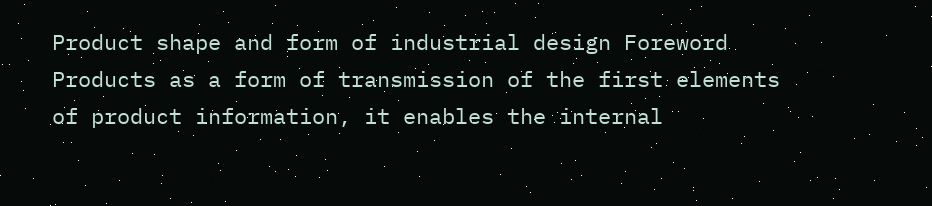Product shape and form of industrial design Foreword
Products as a form of transmission of the first elements of product information, it enables the internal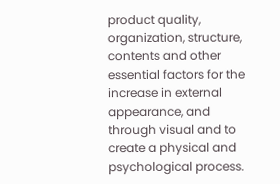product quality, organization, structure, contents and other essential factors for the increase in external appearance, and through visual and to create a physical and psychological process.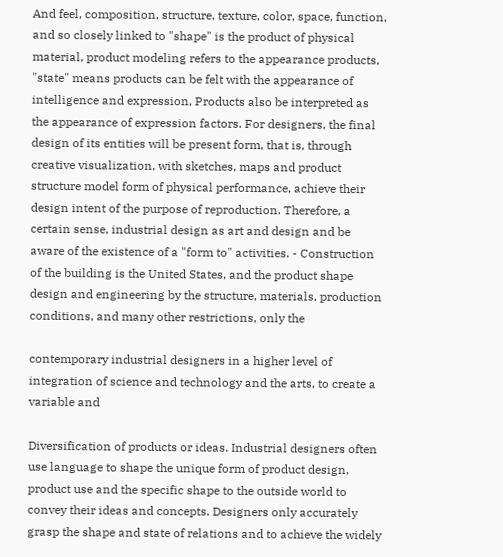And feel, composition, structure, texture, color, space, function, and so closely linked to "shape" is the product of physical material, product modeling refers to the appearance products, "state" means products can be felt with the appearance of intelligence and expression, Products also be interpreted as the appearance of expression factors. For designers, the final design of its entities will be present form, that is, through creative visualization, with sketches, maps and product structure model form of physical performance, achieve their design intent of the purpose of reproduction. Therefore, a certain sense, industrial design as art and design and be aware of the existence of a "form to" activities. - Construction of the building is the United States, and the product shape design and engineering by the structure, materials, production conditions, and many other restrictions, only the

contemporary industrial designers in a higher level of integration of science and technology and the arts, to create a variable and

Diversification of products or ideas. Industrial designers often use language to shape the unique form of product design, product use and the specific shape to the outside world to convey their ideas and concepts. Designers only accurately grasp the shape and state of relations and to achieve the widely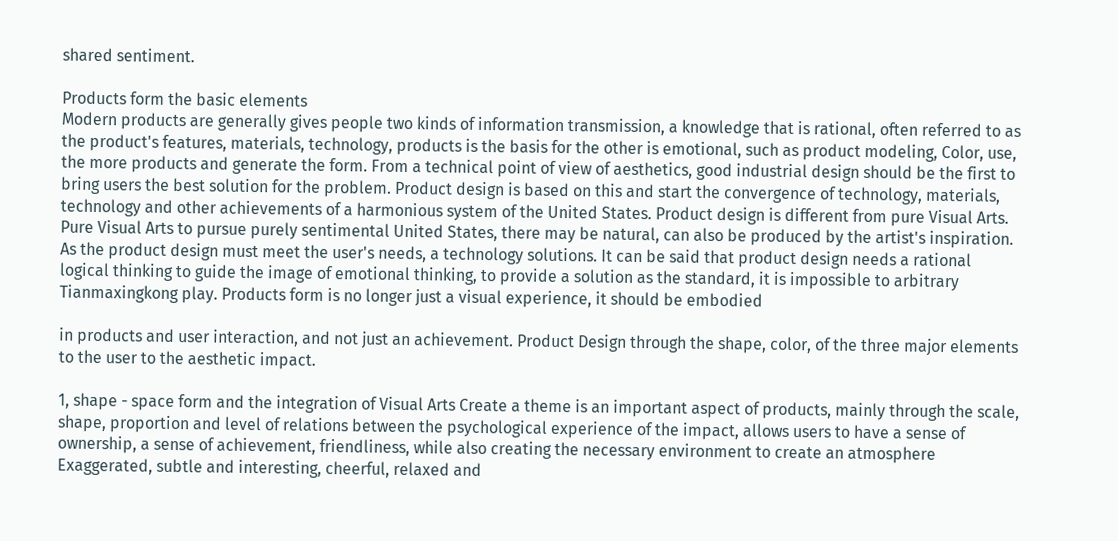shared sentiment.

Products form the basic elements
Modern products are generally gives people two kinds of information transmission, a knowledge that is rational, often referred to as the product's features, materials, technology, products is the basis for the other is emotional, such as product modeling, Color, use, the more products and generate the form. From a technical point of view of aesthetics, good industrial design should be the first to bring users the best solution for the problem. Product design is based on this and start the convergence of technology, materials, technology and other achievements of a harmonious system of the United States. Product design is different from pure Visual Arts. Pure Visual Arts to pursue purely sentimental United States, there may be natural, can also be produced by the artist's inspiration. As the product design must meet the user's needs, a technology solutions. It can be said that product design needs a rational logical thinking to guide the image of emotional thinking, to provide a solution as the standard, it is impossible to arbitrary Tianmaxingkong play. Products form is no longer just a visual experience, it should be embodied

in products and user interaction, and not just an achievement. Product Design through the shape, color, of the three major elements to the user to the aesthetic impact.

1, shape - space form and the integration of Visual Arts Create a theme is an important aspect of products, mainly through the scale, shape, proportion and level of relations between the psychological experience of the impact, allows users to have a sense of ownership, a sense of achievement, friendliness, while also creating the necessary environment to create an atmosphere Exaggerated, subtle and interesting, cheerful, relaxed and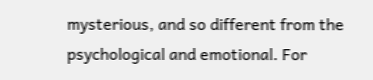mysterious, and so different from the psychological and emotional. For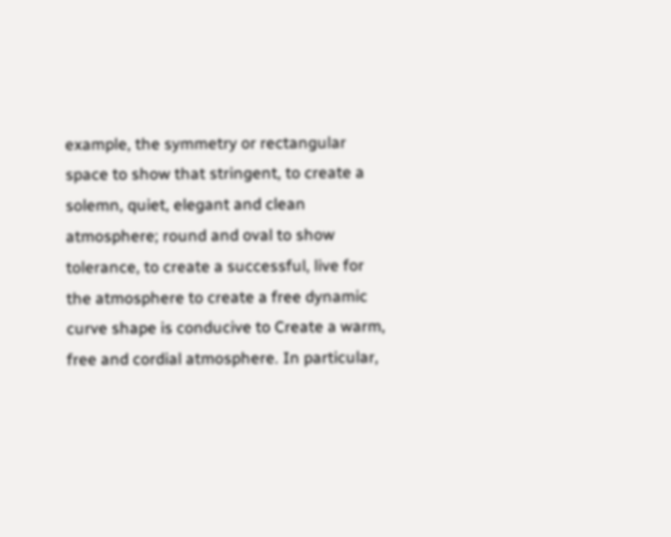example, the symmetry or rectangular space to show that stringent, to create a solemn, quiet, elegant and clean atmosphere; round and oval to show tolerance, to create a successful, live for the atmosphere to create a free dynamic curve shape is conducive to Create a warm, free and cordial atmosphere. In particular,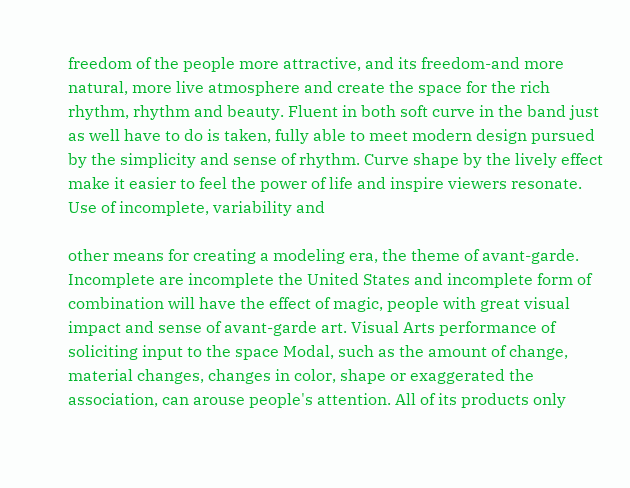freedom of the people more attractive, and its freedom-and more natural, more live atmosphere and create the space for the rich rhythm, rhythm and beauty. Fluent in both soft curve in the band just as well have to do is taken, fully able to meet modern design pursued by the simplicity and sense of rhythm. Curve shape by the lively effect make it easier to feel the power of life and inspire viewers resonate. Use of incomplete, variability and

other means for creating a modeling era, the theme of avant-garde. Incomplete are incomplete the United States and incomplete form of combination will have the effect of magic, people with great visual impact and sense of avant-garde art. Visual Arts performance of soliciting input to the space Modal, such as the amount of change, material changes, changes in color, shape or exaggerated the association, can arouse people's attention. All of its products only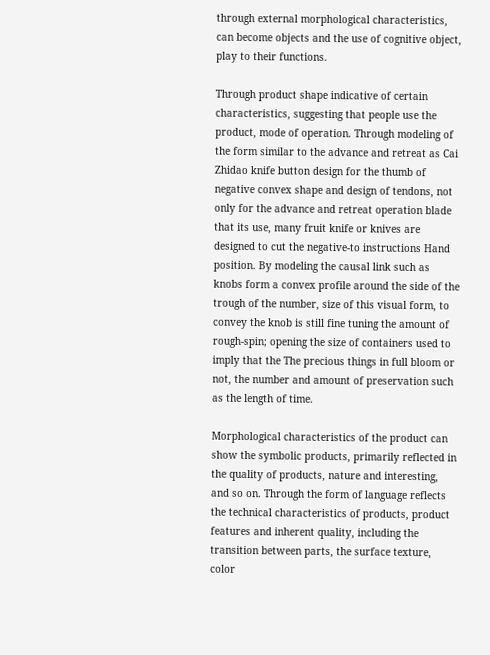through external morphological characteristics, can become objects and the use of cognitive object, play to their functions.

Through product shape indicative of certain characteristics, suggesting that people use the product, mode of operation. Through modeling of the form similar to the advance and retreat as Cai Zhidao knife button design for the thumb of negative convex shape and design of tendons, not only for the advance and retreat operation blade that its use, many fruit knife or knives are designed to cut the negative-to instructions Hand position. By modeling the causal link such as knobs form a convex profile around the side of the trough of the number, size of this visual form, to convey the knob is still fine tuning the amount of rough-spin; opening the size of containers used to imply that the The precious things in full bloom or not, the number and amount of preservation such as the length of time.

Morphological characteristics of the product can show the symbolic products, primarily reflected in the quality of products, nature and interesting, and so on. Through the form of language reflects the technical characteristics of products, product features and inherent quality, including the transition between parts, the surface texture, color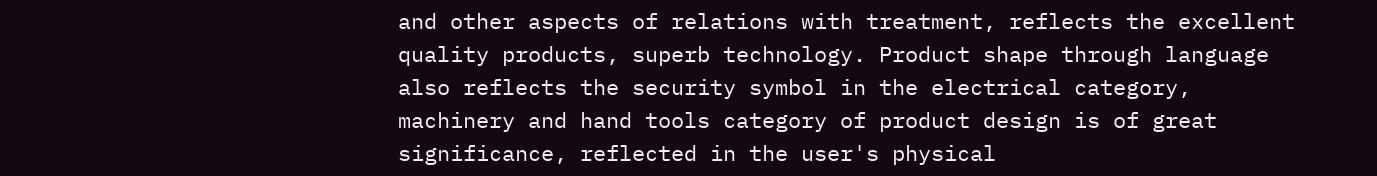and other aspects of relations with treatment, reflects the excellent quality products, superb technology. Product shape through language also reflects the security symbol in the electrical category, machinery and hand tools category of product design is of great significance, reflected in the user's physical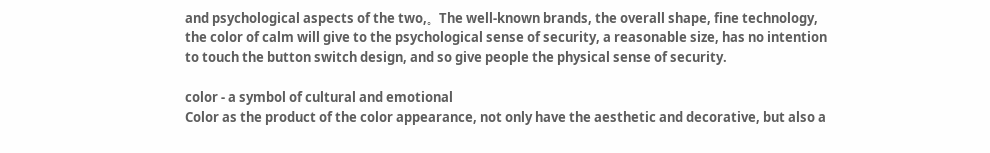and psychological aspects of the two,。The well-known brands, the overall shape, fine technology, the color of calm will give to the psychological sense of security, a reasonable size, has no intention to touch the button switch design, and so give people the physical sense of security.

color - a symbol of cultural and emotional
Color as the product of the color appearance, not only have the aesthetic and decorative, but also a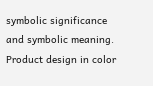symbolic significance and symbolic meaning. Product design in color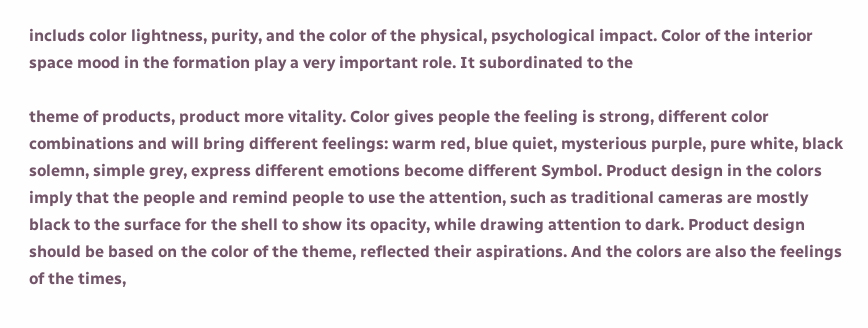includs color lightness, purity, and the color of the physical, psychological impact. Color of the interior space mood in the formation play a very important role. It subordinated to the

theme of products, product more vitality. Color gives people the feeling is strong, different color combinations and will bring different feelings: warm red, blue quiet, mysterious purple, pure white, black solemn, simple grey, express different emotions become different Symbol. Product design in the colors imply that the people and remind people to use the attention, such as traditional cameras are mostly black to the surface for the shell to show its opacity, while drawing attention to dark. Product design should be based on the color of the theme, reflected their aspirations. And the colors are also the feelings of the times,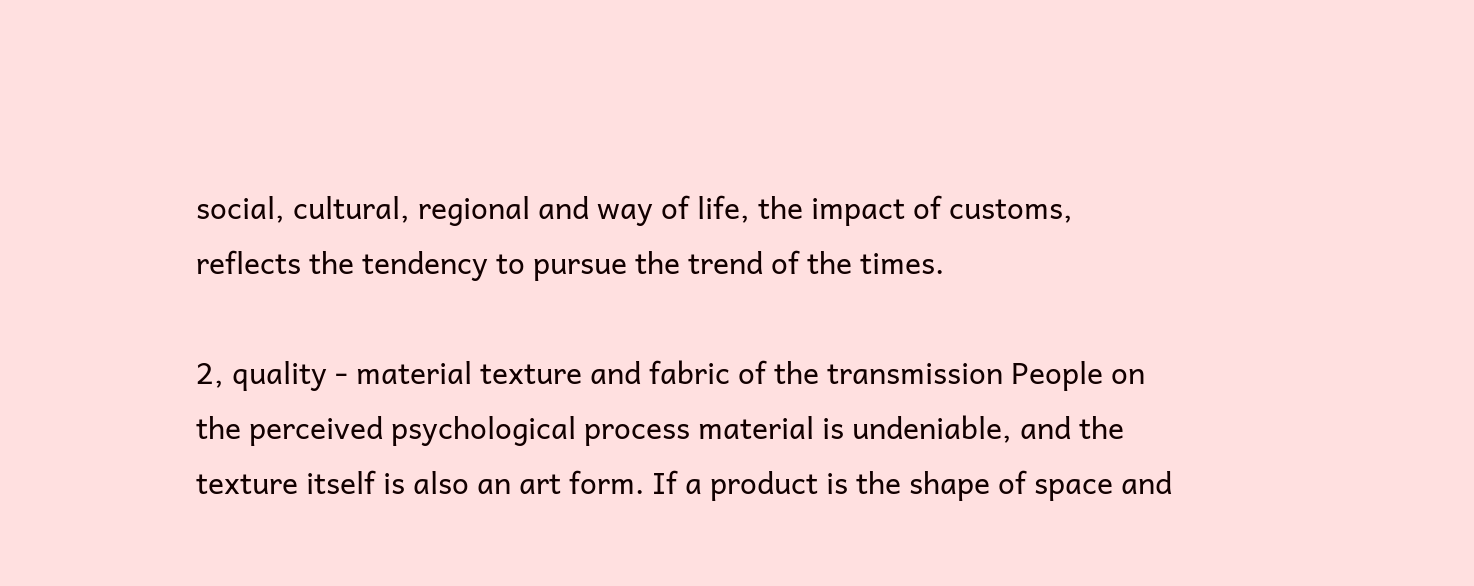social, cultural, regional and way of life, the impact of customs, reflects the tendency to pursue the trend of the times.

2, quality - material texture and fabric of the transmission People on the perceived psychological process material is undeniable, and the texture itself is also an art form. If a product is the shape of space and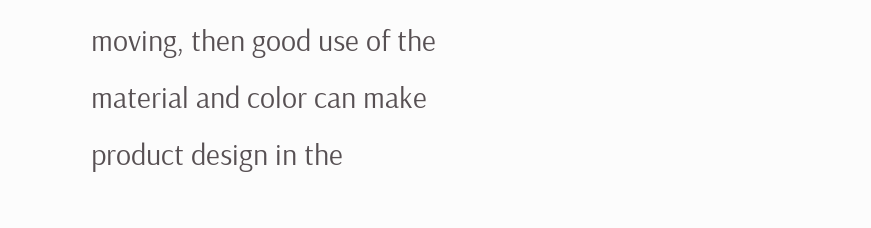moving, then good use of the material and color can make product design in the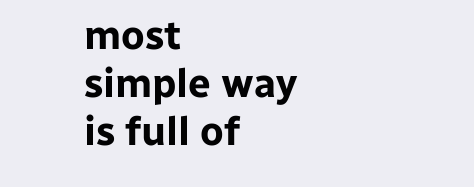most simple way is full of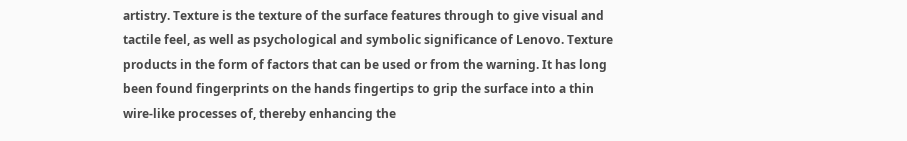artistry. Texture is the texture of the surface features through to give visual and tactile feel, as well as psychological and symbolic significance of Lenovo. Texture products in the form of factors that can be used or from the warning. It has long been found fingerprints on the hands fingertips to grip the surface into a thin wire-like processes of, thereby enhancing the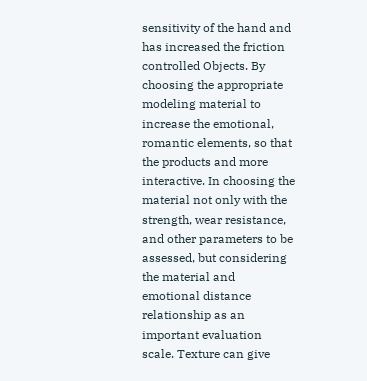sensitivity of the hand and has increased the friction controlled Objects. By choosing the appropriate modeling material to increase the emotional, romantic elements, so that the products and more interactive. In choosing the material not only with the strength, wear resistance, and other parameters to be assessed, but considering the material and emotional distance relationship as an important evaluation scale. Texture can give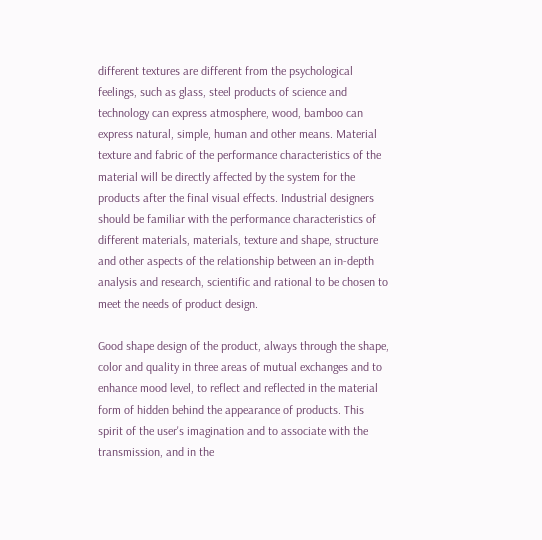different textures are different from the psychological feelings, such as glass, steel products of science and technology can express atmosphere, wood, bamboo can express natural, simple, human and other means. Material texture and fabric of the performance characteristics of the material will be directly affected by the system for the products after the final visual effects. Industrial designers should be familiar with the performance characteristics of different materials, materials, texture and shape, structure and other aspects of the relationship between an in-depth analysis and research, scientific and rational to be chosen to meet the needs of product design.

Good shape design of the product, always through the shape, color and quality in three areas of mutual exchanges and to enhance mood level, to reflect and reflected in the material form of hidden behind the appearance of products. This spirit of the user's imagination and to associate with the transmission, and in the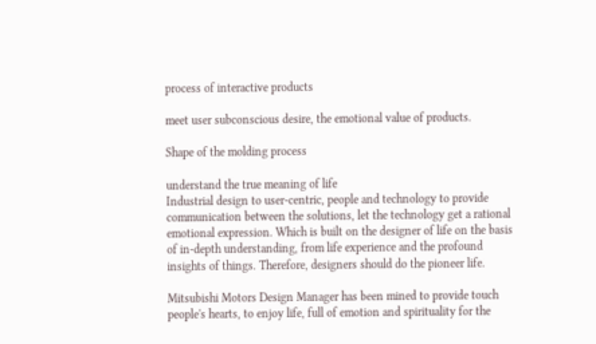process of interactive products

meet user subconscious desire, the emotional value of products.

Shape of the molding process

understand the true meaning of life
Industrial design to user-centric, people and technology to provide communication between the solutions, let the technology get a rational emotional expression. Which is built on the designer of life on the basis of in-depth understanding, from life experience and the profound insights of things. Therefore, designers should do the pioneer life.

Mitsubishi Motors Design Manager has been mined to provide touch people's hearts, to enjoy life, full of emotion and spirituality for the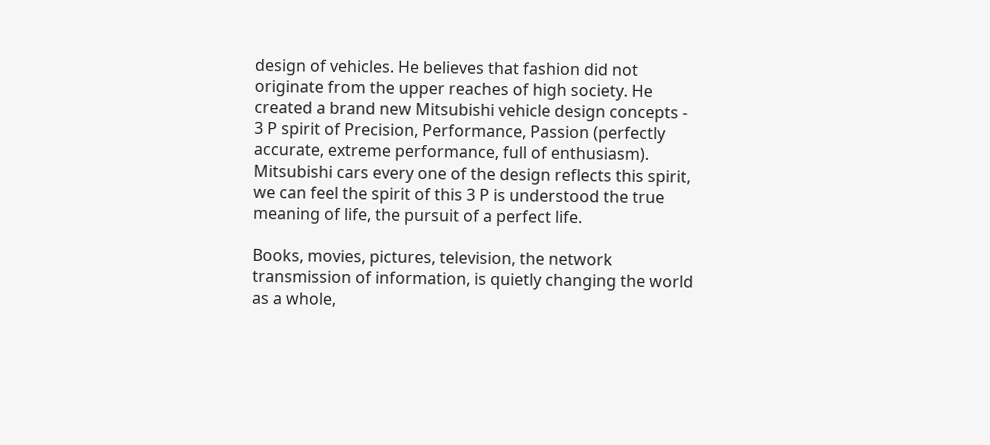design of vehicles. He believes that fashion did not originate from the upper reaches of high society. He created a brand new Mitsubishi vehicle design concepts - 3 P spirit of Precision, Performance, Passion (perfectly accurate, extreme performance, full of enthusiasm). Mitsubishi cars every one of the design reflects this spirit, we can feel the spirit of this 3 P is understood the true meaning of life, the pursuit of a perfect life.

Books, movies, pictures, television, the network transmission of information, is quietly changing the world as a whole,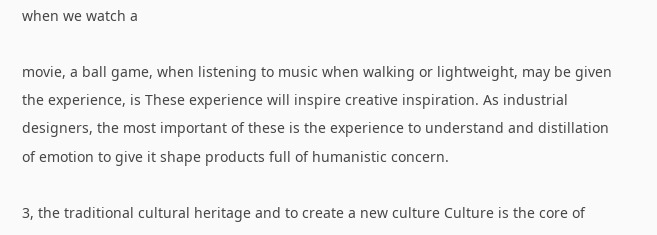when we watch a

movie, a ball game, when listening to music when walking or lightweight, may be given the experience, is These experience will inspire creative inspiration. As industrial designers, the most important of these is the experience to understand and distillation of emotion to give it shape products full of humanistic concern.

3, the traditional cultural heritage and to create a new culture Culture is the core of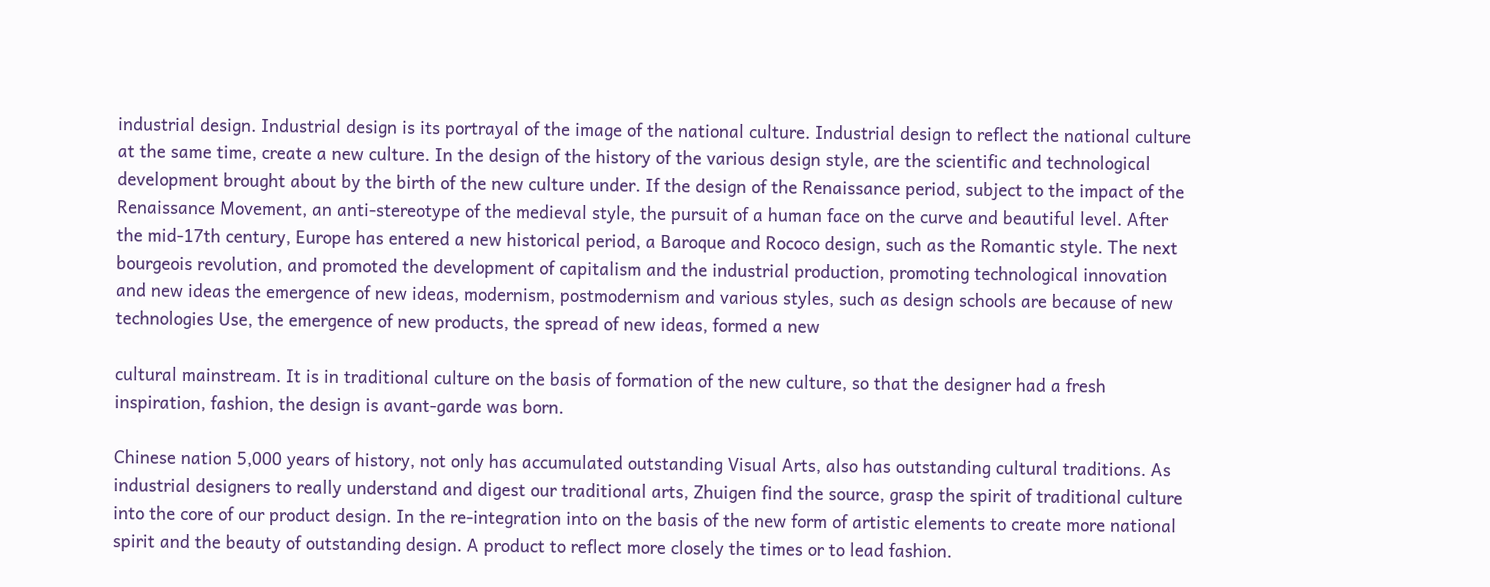industrial design. Industrial design is its portrayal of the image of the national culture. Industrial design to reflect the national culture at the same time, create a new culture. In the design of the history of the various design style, are the scientific and technological development brought about by the birth of the new culture under. If the design of the Renaissance period, subject to the impact of the Renaissance Movement, an anti-stereotype of the medieval style, the pursuit of a human face on the curve and beautiful level. After the mid-17th century, Europe has entered a new historical period, a Baroque and Rococo design, such as the Romantic style. The next bourgeois revolution, and promoted the development of capitalism and the industrial production, promoting technological innovation and new ideas the emergence of new ideas, modernism, postmodernism and various styles, such as design schools are because of new technologies Use, the emergence of new products, the spread of new ideas, formed a new

cultural mainstream. It is in traditional culture on the basis of formation of the new culture, so that the designer had a fresh inspiration, fashion, the design is avant-garde was born.

Chinese nation 5,000 years of history, not only has accumulated outstanding Visual Arts, also has outstanding cultural traditions. As industrial designers to really understand and digest our traditional arts, Zhuigen find the source, grasp the spirit of traditional culture into the core of our product design. In the re-integration into on the basis of the new form of artistic elements to create more national spirit and the beauty of outstanding design. A product to reflect more closely the times or to lead fashion.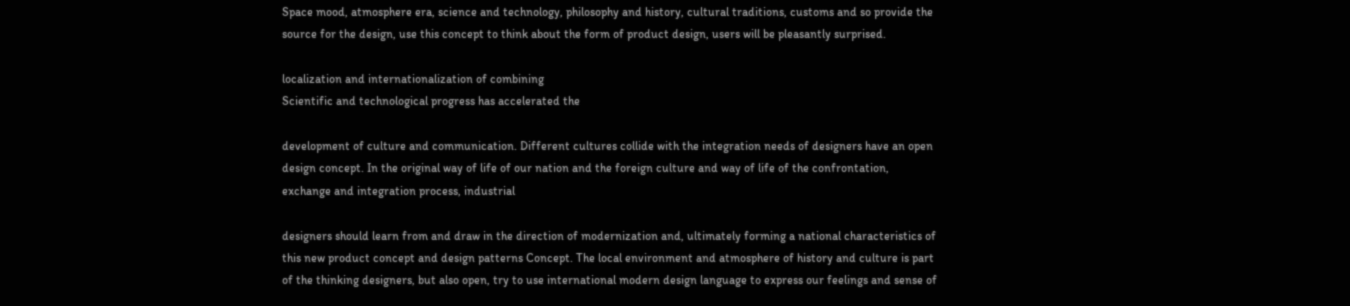Space mood, atmosphere era, science and technology, philosophy and history, cultural traditions, customs and so provide the source for the design, use this concept to think about the form of product design, users will be pleasantly surprised.

localization and internationalization of combining
Scientific and technological progress has accelerated the

development of culture and communication. Different cultures collide with the integration needs of designers have an open design concept. In the original way of life of our nation and the foreign culture and way of life of the confrontation, exchange and integration process, industrial

designers should learn from and draw in the direction of modernization and, ultimately forming a national characteristics of this new product concept and design patterns Concept. The local environment and atmosphere of history and culture is part of the thinking designers, but also open, try to use international modern design language to express our feelings and sense of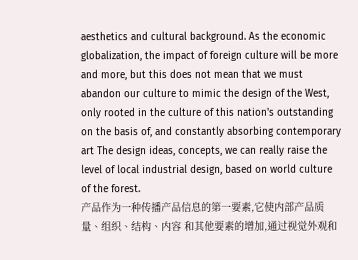aesthetics and cultural background. As the economic globalization, the impact of foreign culture will be more and more, but this does not mean that we must abandon our culture to mimic the design of the West, only rooted in the culture of this nation's outstanding on the basis of, and constantly absorbing contemporary art The design ideas, concepts, we can really raise the level of local industrial design, based on world culture of the forest.
产品作为一种传播产品信息的第一要素,它使内部产品质量、组织、结构、内容 和其他要素的增加,通过视觉外观和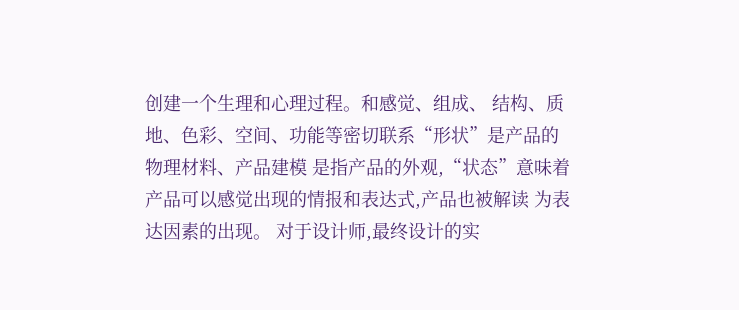创建一个生理和心理过程。和感觉、组成、 结构、质地、色彩、空间、功能等密切联系“形状”是产品的物理材料、产品建模 是指产品的外观,“状态”意味着产品可以感觉出现的情报和表达式,产品也被解读 为表达因素的出现。 对于设计师,最终设计的实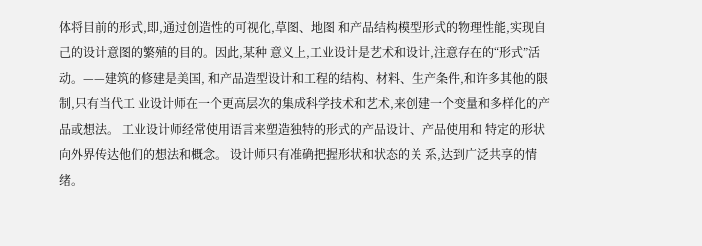体将目前的形式,即,通过创造性的可视化,草图、地图 和产品结构模型形式的物理性能,实现自己的设计意图的繁殖的目的。因此,某种 意义上,工业设计是艺术和设计,注意存在的“形式”活动。——建筑的修建是美国, 和产品造型设计和工程的结构、材料、生产条件,和许多其他的限制,只有当代工 业设计师在一个更高层次的集成科学技术和艺术,来创建一个变量和多样化的产 品或想法。 工业设计师经常使用语言来塑造独特的形式的产品设计、产品使用和 特定的形状向外界传达他们的想法和概念。 设计师只有准确把握形状和状态的关 系,达到广泛共享的情绪。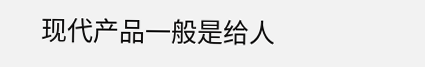现代产品一般是给人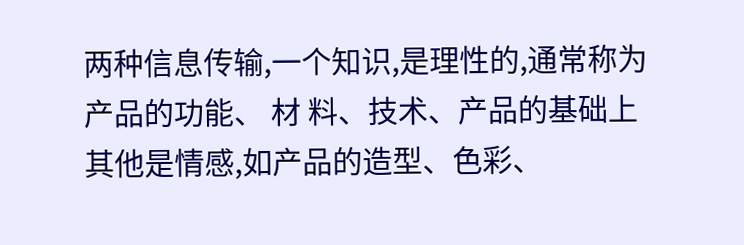两种信息传输,一个知识,是理性的,通常称为产品的功能、 材 料、技术、产品的基础上其他是情感,如产品的造型、色彩、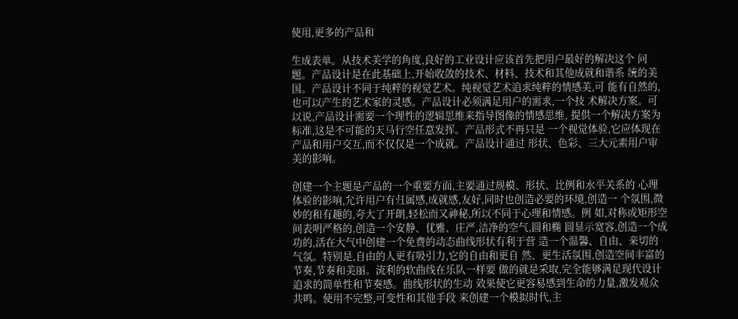使用,更多的产品和

生成表单。从技术美学的角度,良好的工业设计应该首先把用户最好的解决这个 问题。产品设计是在此基础上,开始收敛的技术、材料、技术和其他成就和谐系 统的美国。产品设计不同于纯粹的视觉艺术。纯视觉艺术追求纯粹的情感美,可 能有自然的,也可以产生的艺术家的灵感。产品设计必须满足用户的需求,一个技 术解决方案。可以说,产品设计需要一个理性的逻辑思维来指导图像的情感思维, 提供一个解决方案为标准,这是不可能的天马行空任意发挥。产品形式不再只是 一个视觉体验,它应体现在产品和用户交互,而不仅仅是一个成就。产品设计通过 形状、色彩、三大元素用户审美的影响。

创建一个主题是产品的一个重要方面,主要通过规模、形状、比例和水平关系的 心理体验的影响,允许用户有归属感,成就感,友好,同时也创造必要的环境,创造一 个氛围,微妙的和有趣的,夸大了开朗,轻松而又神秘,所以不同于心理和情感。例 如,对称或矩形空间表明严格的,创造一个安静、优雅、庄严,洁净的空气,圆和椭 圆显示宽容,创造一个成功的,活在大气中创建一个免费的动态曲线形状有利于营 造一个温馨、自由、亲切的气氛。特别是,自由的人更有吸引力,它的自由和更自 然、更生活氛围,创造空间丰富的节奏,节奏和美丽。流利的软曲线在乐队一样要 做的就是采取,完全能够满足现代设计追求的简单性和节奏感。曲线形状的生动 效果使它更容易感到生命的力量,激发观众共鸣。使用不完整,可变性和其他手段 来创建一个模拟时代,主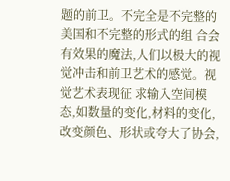题的前卫。不完全是不完整的美国和不完整的形式的组 合会有效果的魔法,人们以极大的视觉冲击和前卫艺术的感觉。视觉艺术表现征 求输入空间模态,如数量的变化,材料的变化,改变颜色、形状或夸大了协会,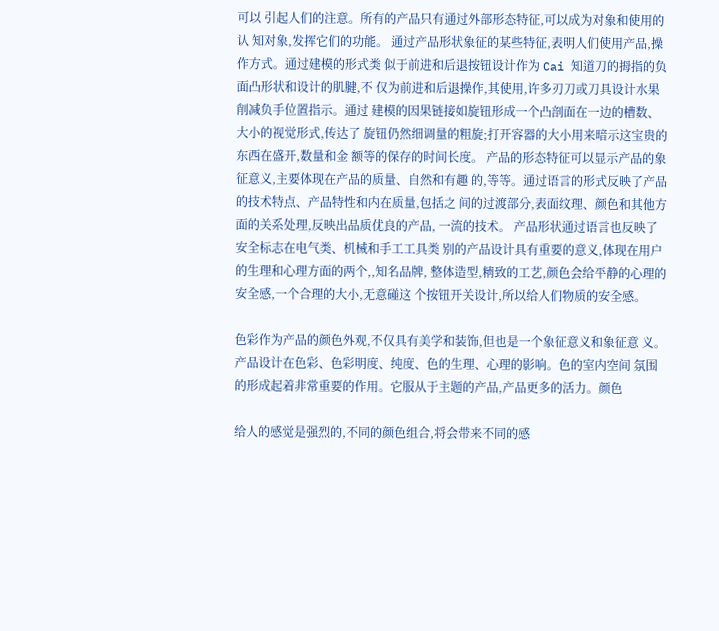可以 引起人们的注意。所有的产品只有通过外部形态特征,可以成为对象和使用的认 知对象,发挥它们的功能。 通过产品形状象征的某些特征,表明人们使用产品,操作方式。通过建模的形式类 似于前进和后退按钮设计作为 Cai 知道刀的拇指的负面凸形状和设计的肌腱,不 仅为前进和后退操作,其使用,许多刃刀或刀具设计水果削减负手位置指示。通过 建模的因果链接如旋钮形成一个凸剖面在一边的槽数、大小的视觉形式,传达了 旋钮仍然细调量的粗旋;打开容器的大小用来暗示这宝贵的东西在盛开,数量和金 额等的保存的时间长度。 产品的形态特征可以显示产品的象征意义,主要体现在产品的质量、自然和有趣 的,等等。通过语言的形式反映了产品的技术特点、产品特性和内在质量,包括之 间的过渡部分,表面纹理、颜色和其他方面的关系处理,反映出品质优良的产品, 一流的技术。 产品形状通过语言也反映了安全标志在电气类、机械和手工工具类 别的产品设计具有重要的意义,体现在用户的生理和心理方面的两个,,知名品牌, 整体造型,精致的工艺,颜色会给平静的心理的安全感,一个合理的大小,无意碰这 个按钮开关设计,所以给人们物质的安全感。

色彩作为产品的颜色外观,不仅具有美学和装饰,但也是一个象征意义和象征意 义。产品设计在色彩、色彩明度、纯度、色的生理、心理的影响。色的室内空间 氛围的形成起着非常重要的作用。它服从于主题的产品,产品更多的活力。颜色

给人的感觉是强烈的,不同的颜色组合,将会带来不同的感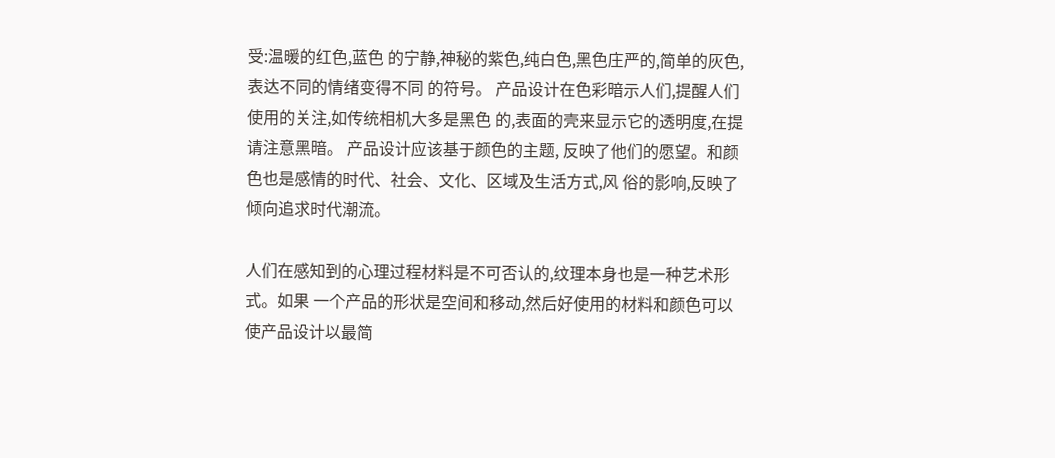受:温暖的红色,蓝色 的宁静,神秘的紫色,纯白色,黑色庄严的,简单的灰色,表达不同的情绪变得不同 的符号。 产品设计在色彩暗示人们,提醒人们使用的关注,如传统相机大多是黑色 的,表面的壳来显示它的透明度,在提请注意黑暗。 产品设计应该基于颜色的主题, 反映了他们的愿望。和颜色也是感情的时代、社会、文化、区域及生活方式,风 俗的影响,反映了倾向追求时代潮流。

人们在感知到的心理过程材料是不可否认的,纹理本身也是一种艺术形式。如果 一个产品的形状是空间和移动,然后好使用的材料和颜色可以使产品设计以最简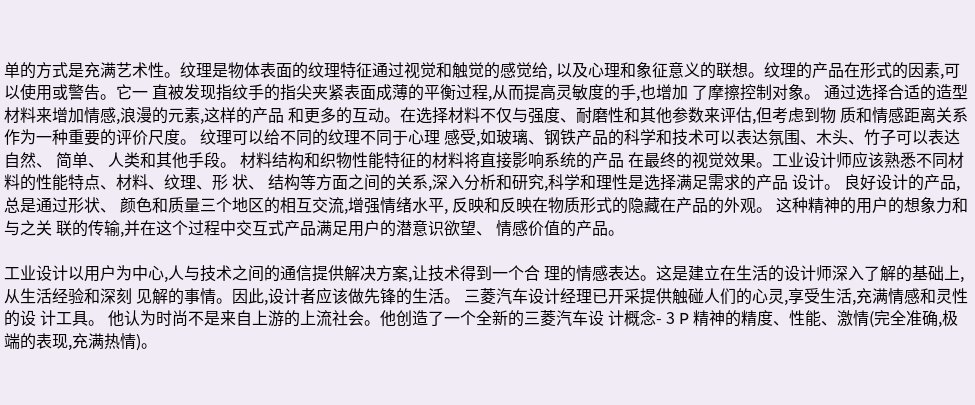单的方式是充满艺术性。纹理是物体表面的纹理特征通过视觉和触觉的感觉给, 以及心理和象征意义的联想。纹理的产品在形式的因素,可以使用或警告。它一 直被发现指纹手的指尖夹紧表面成薄的平衡过程,从而提高灵敏度的手,也增加 了摩擦控制对象。 通过选择合适的造型材料来增加情感,浪漫的元素,这样的产品 和更多的互动。在选择材料不仅与强度、耐磨性和其他参数来评估,但考虑到物 质和情感距离关系作为一种重要的评价尺度。 纹理可以给不同的纹理不同于心理 感受,如玻璃、钢铁产品的科学和技术可以表达氛围、木头、竹子可以表达自然、 简单、 人类和其他手段。 材料结构和织物性能特征的材料将直接影响系统的产品 在最终的视觉效果。工业设计师应该熟悉不同材料的性能特点、材料、纹理、形 状、 结构等方面之间的关系,深入分析和研究,科学和理性是选择满足需求的产品 设计。 良好设计的产品,总是通过形状、 颜色和质量三个地区的相互交流,增强情绪水平, 反映和反映在物质形式的隐藏在产品的外观。 这种精神的用户的想象力和与之关 联的传输,并在这个过程中交互式产品满足用户的潜意识欲望、 情感价值的产品。

工业设计以用户为中心,人与技术之间的通信提供解决方案,让技术得到一个合 理的情感表达。这是建立在生活的设计师深入了解的基础上,从生活经验和深刻 见解的事情。因此,设计者应该做先锋的生活。 三菱汽车设计经理已开采提供触碰人们的心灵,享受生活,充满情感和灵性的设 计工具。 他认为时尚不是来自上游的上流社会。他创造了一个全新的三菱汽车设 计概念- 3 P 精神的精度、性能、激情(完全准确,极端的表现,充满热情)。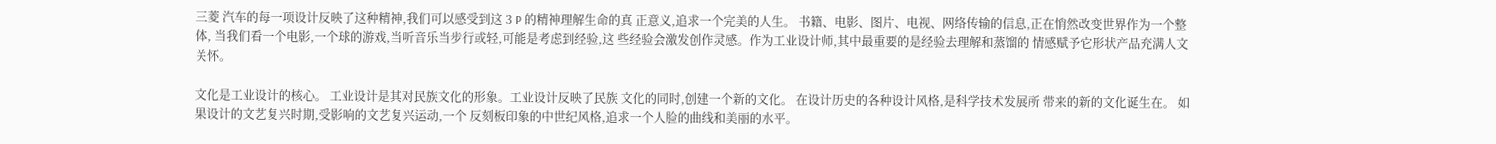三菱 汽车的每一项设计反映了这种精神,我们可以感受到这 3 P 的精神理解生命的真 正意义,追求一个完美的人生。 书籍、电影、图片、电视、网络传输的信息,正在悄然改变世界作为一个整体, 当我们看一个电影,一个球的游戏,当听音乐当步行或轻,可能是考虑到经验,这 些经验会激发创作灵感。作为工业设计师,其中最重要的是经验去理解和蒸馏的 情感赋予它形状产品充满人文关怀。

文化是工业设计的核心。 工业设计是其对民族文化的形象。工业设计反映了民族 文化的同时,创建一个新的文化。 在设计历史的各种设计风格,是科学技术发展所 带来的新的文化诞生在。 如果设计的文艺复兴时期,受影响的文艺复兴运动,一个 反刻板印象的中世纪风格,追求一个人脸的曲线和美丽的水平。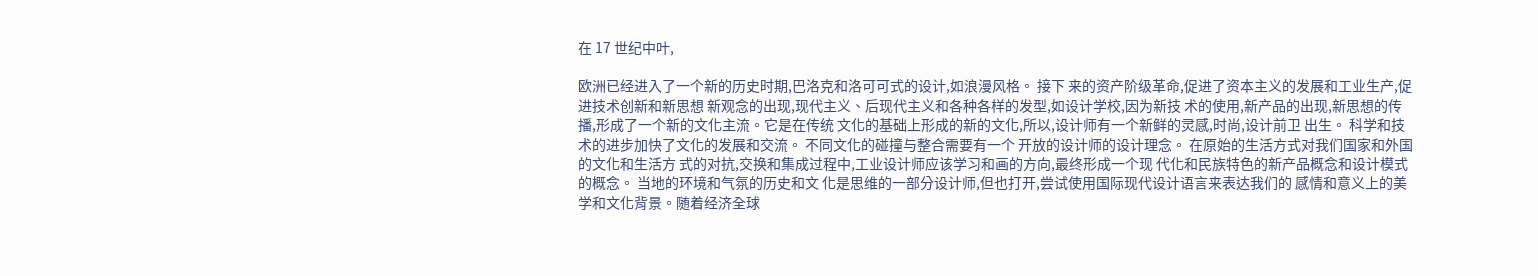在 17 世纪中叶,

欧洲已经进入了一个新的历史时期,巴洛克和洛可可式的设计,如浪漫风格。 接下 来的资产阶级革命,促进了资本主义的发展和工业生产,促进技术创新和新思想 新观念的出现,现代主义、后现代主义和各种各样的发型,如设计学校,因为新技 术的使用,新产品的出现,新思想的传播,形成了一个新的文化主流。它是在传统 文化的基础上形成的新的文化,所以,设计师有一个新鲜的灵感,时尚,设计前卫 出生。 科学和技术的进步加快了文化的发展和交流。 不同文化的碰撞与整合需要有一个 开放的设计师的设计理念。 在原始的生活方式对我们国家和外国的文化和生活方 式的对抗,交换和集成过程中,工业设计师应该学习和画的方向,最终形成一个现 代化和民族特色的新产品概念和设计模式的概念。 当地的环境和气氛的历史和文 化是思维的一部分设计师,但也打开,尝试使用国际现代设计语言来表达我们的 感情和意义上的美学和文化背景。随着经济全球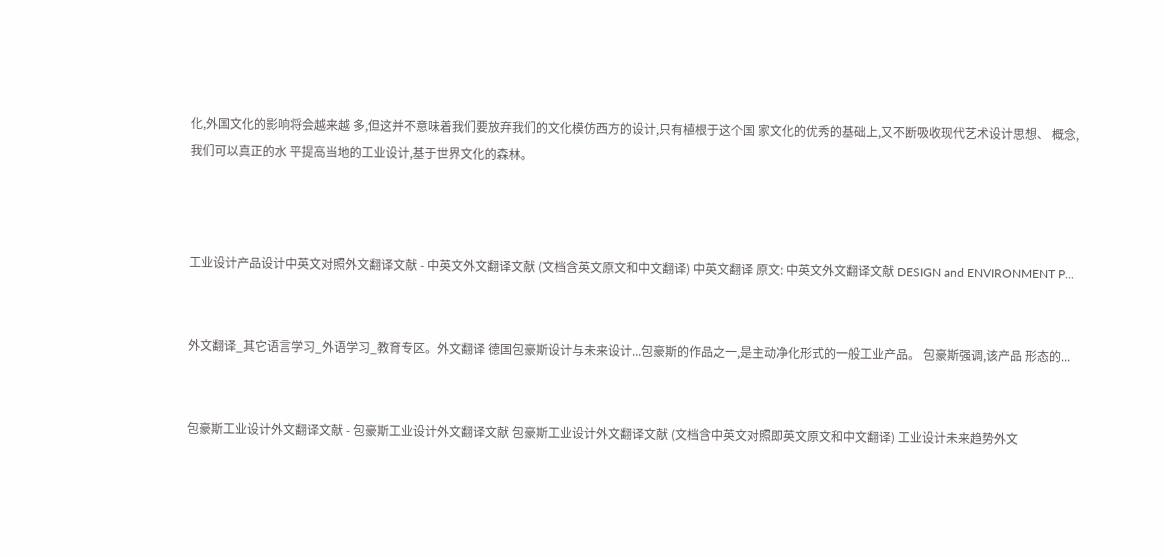化,外国文化的影响将会越来越 多,但这并不意味着我们要放弃我们的文化模仿西方的设计,只有植根于这个国 家文化的优秀的基础上,又不断吸收现代艺术设计思想、 概念,我们可以真正的水 平提高当地的工业设计,基于世界文化的森林。



工业设计产品设计中英文对照外文翻译文献 - 中英文外文翻译文献 (文档含英文原文和中文翻译) 中英文翻译 原文: 中英文外文翻译文献 DESIGN and ENVIRONMENT P...


外文翻译_其它语言学习_外语学习_教育专区。外文翻译 德国包豪斯设计与未来设计...包豪斯的作品之一,是主动净化形式的一般工业产品。 包豪斯强调,该产品 形态的...


包豪斯工业设计外文翻译文献 - 包豪斯工业设计外文翻译文献 包豪斯工业设计外文翻译文献 (文档含中英文对照即英文原文和中文翻译) 工业设计未来趋势外文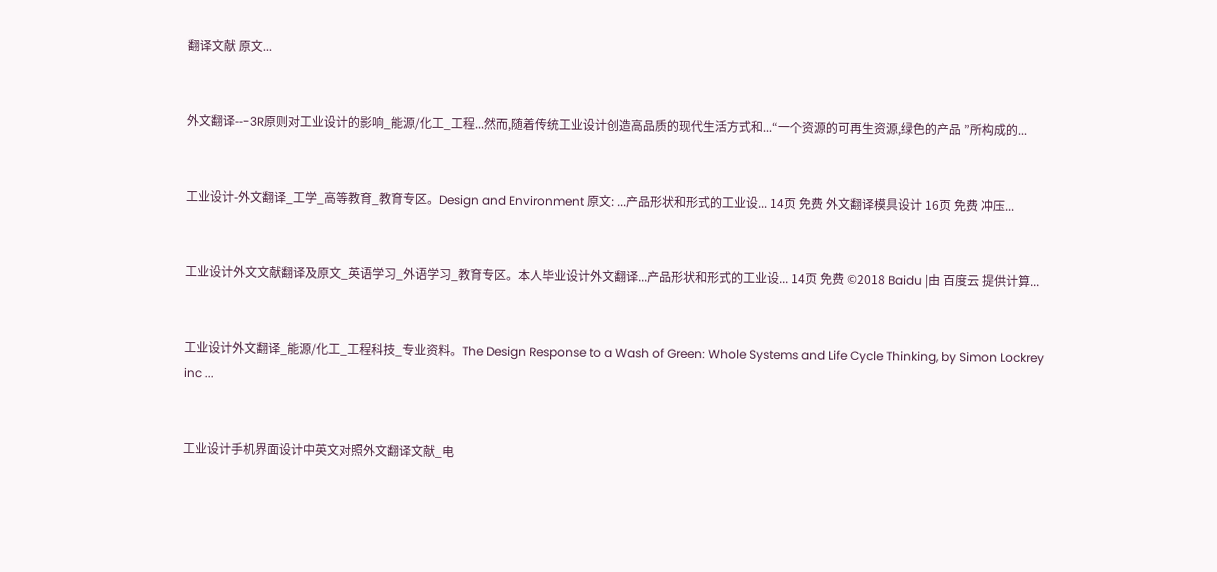翻译文献 原文...


外文翻译---3R原则对工业设计的影响_能源/化工_工程...然而,随着传统工业设计创造高品质的现代生活方式和...“一个资源的可再生资源,绿色的产品 ”所构成的...


工业设计-外文翻译_工学_高等教育_教育专区。Design and Environment 原文: ...产品形状和形式的工业设... 14页 免费 外文翻译模具设计 16页 免费 冲压...


工业设计外文文献翻译及原文_英语学习_外语学习_教育专区。本人毕业设计外文翻译...产品形状和形式的工业设... 14页 免费 ©2018 Baidu |由 百度云 提供计算...


工业设计外文翻译_能源/化工_工程科技_专业资料。The Design Response to a Wash of Green: Whole Systems and Life Cycle Thinking, by Simon Lockrey inc ...


工业设计手机界面设计中英文对照外文翻译文献_电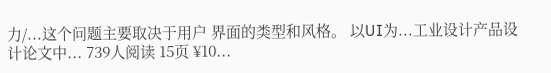力/...这个问题主要取决于用户 界面的类型和风格。 以UI为...工业设计产品设计论文中... 739人阅读 15页 ¥10...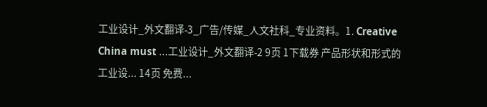工业设计_外文翻译-3_广告/传媒_人文社科_专业资料。1. Creative China must ...工业设计_外文翻译-2 9页 1下载券 产品形状和形式的工业设... 14页 免费...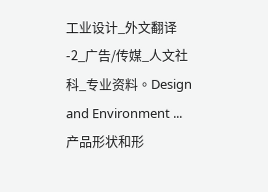工业设计_外文翻译-2_广告/传媒_人文社科_专业资料。Design and Environment ...产品形状和形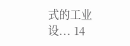式的工业设... 14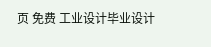页 免费 工业设计毕业设计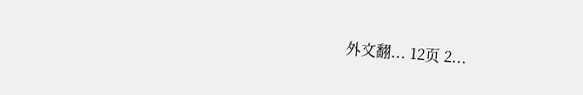外文翻... 12页 2...